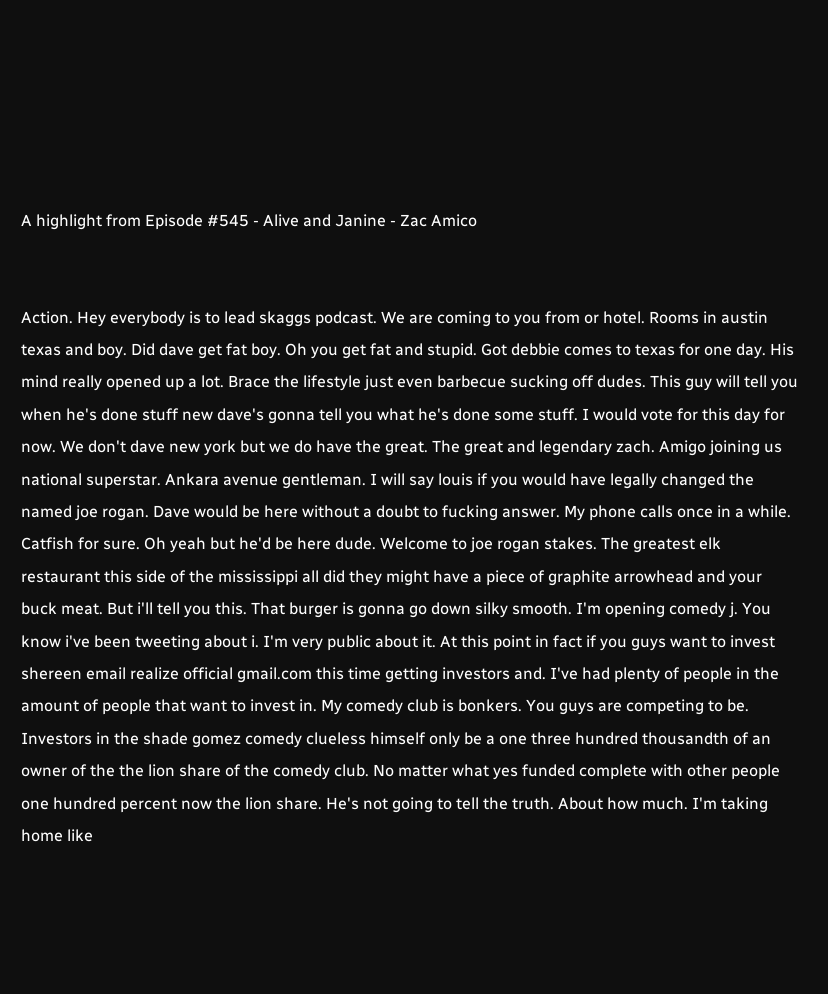A highlight from Episode #545 - Alive and Janine - Zac Amico


Action. Hey everybody is to lead skaggs podcast. We are coming to you from or hotel. Rooms in austin texas and boy. Did dave get fat boy. Oh you get fat and stupid. Got debbie comes to texas for one day. His mind really opened up a lot. Brace the lifestyle just even barbecue sucking off dudes. This guy will tell you when he's done stuff new dave's gonna tell you what he's done some stuff. I would vote for this day for now. We don't dave new york but we do have the great. The great and legendary zach. Amigo joining us national superstar. Ankara avenue gentleman. I will say louis if you would have legally changed the named joe rogan. Dave would be here without a doubt to fucking answer. My phone calls once in a while. Catfish for sure. Oh yeah but he'd be here dude. Welcome to joe rogan stakes. The greatest elk restaurant this side of the mississippi all did they might have a piece of graphite arrowhead and your buck meat. But i'll tell you this. That burger is gonna go down silky smooth. I'm opening comedy j. You know i've been tweeting about i. I'm very public about it. At this point in fact if you guys want to invest shereen email realize official gmail.com this time getting investors and. I've had plenty of people in the amount of people that want to invest in. My comedy club is bonkers. You guys are competing to be. Investors in the shade gomez comedy clueless himself only be a one three hundred thousandth of an owner of the the lion share of the comedy club. No matter what yes funded complete with other people one hundred percent now the lion share. He's not going to tell the truth. About how much. I'm taking home like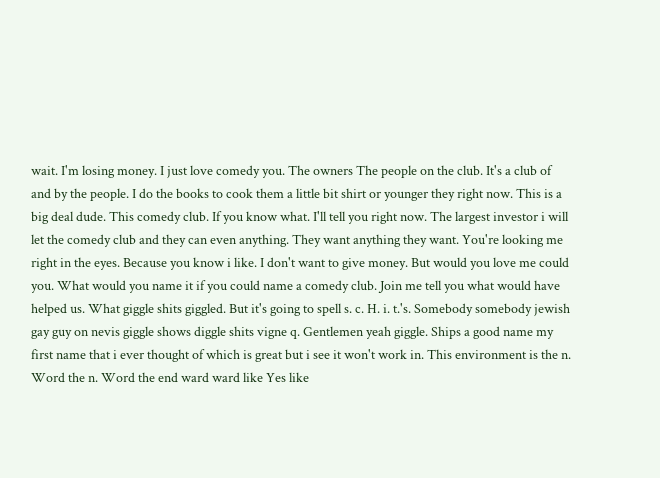wait. I'm losing money. I just love comedy you. The owners The people on the club. It's a club of and by the people. I do the books to cook them a little bit shirt or younger they right now. This is a big deal dude. This comedy club. If you know what. I'll tell you right now. The largest investor i will let the comedy club and they can even anything. They want anything they want. You're looking me right in the eyes. Because you know i like. I don't want to give money. But would you love me could you. What would you name it if you could name a comedy club. Join me tell you what would have helped us. What giggle shits giggled. But it's going to spell s. c. H. i. t.'s. Somebody somebody jewish gay guy on nevis giggle shows diggle shits vigne q. Gentlemen yeah giggle. Ships a good name my first name that i ever thought of which is great but i see it won't work in. This environment is the n. Word the n. Word the end ward ward like Yes like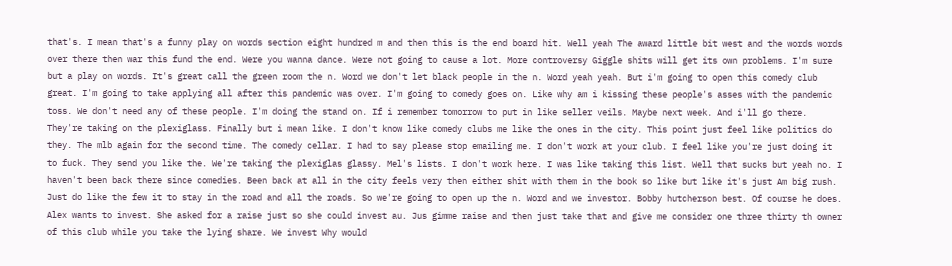that's. I mean that's a funny play on words section eight hundred m and then this is the end board hit. Well yeah The award little bit west and the words words over there then war this fund the end. Were you wanna dance. Were not going to cause a lot. More controversy Giggle shits will get its own problems. I'm sure but a play on words. It's great call the green room the n. Word we don't let black people in the n. Word yeah yeah. But i'm going to open this comedy club great. I'm going to take applying all after this pandemic was over. I'm going to comedy goes on. Like why am i kissing these people's asses with the pandemic toss. We don't need any of these people. I'm doing the stand on. If i remember tomorrow to put in like seller veils. Maybe next week. And i'll go there. They're taking on the plexiglass. Finally but i mean like. I don't know like comedy clubs me like the ones in the city. This point just feel like politics do they. The mlb again for the second time. The comedy cellar. I had to say please stop emailing me. I don't work at your club. I feel like you're just doing it to fuck. They send you like the. We're taking the plexiglas glassy. Mel's lists. I don't work here. I was like taking this list. Well that sucks but yeah no. I haven't been back there since comedies. Been back at all in the city feels very then either shit with them in the book so like but like it's just Am big rush. Just do like the few it to stay in the road and all the roads. So we're going to open up the n. Word and we investor. Bobby hutcherson best. Of course he does. Alex wants to invest. She asked for a raise just so she could invest au. Jus gimme raise and then just take that and give me consider one three thirty th owner of this club while you take the lying share. We invest Why would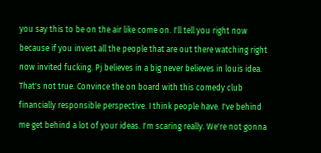you say this to be on the air like come on. I'll tell you right now because if you invest all the people that are out there watching right now invited fucking. Pj believes in a big never believes in louis idea. That's not true. Convince the on board with this comedy club financially responsible perspective. I think people have. I've behind me get behind a lot of your ideas. I'm scaring really. We're not gonna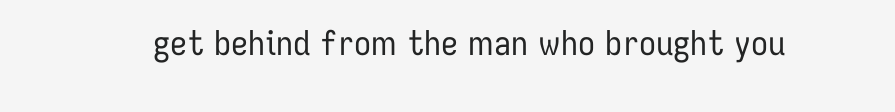get behind from the man who brought you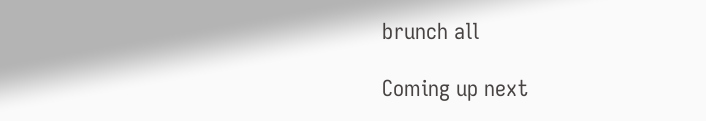brunch all

Coming up next